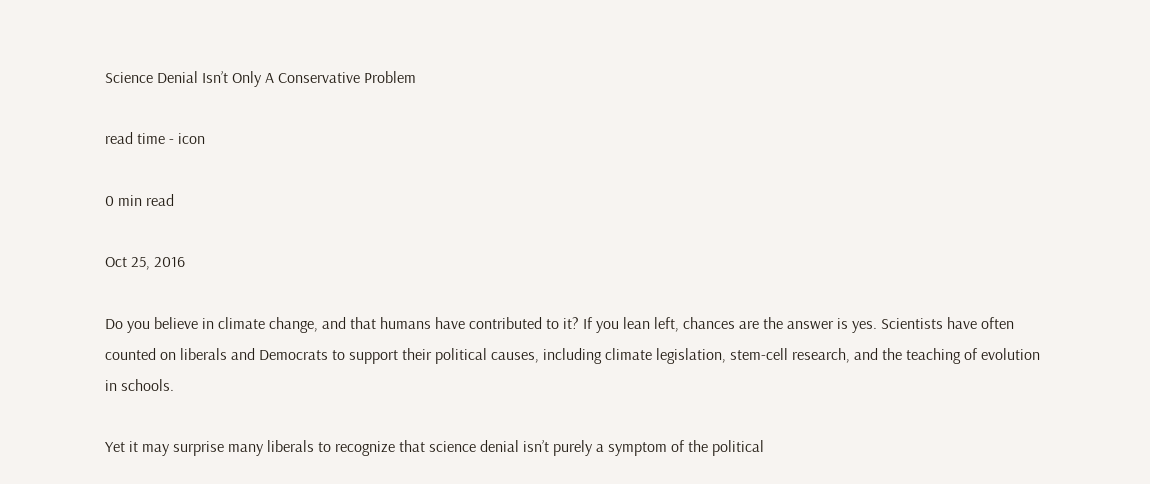Science Denial Isn’t Only A Conservative Problem

read time - icon

0 min read

Oct 25, 2016

Do you believe in climate change, and that humans have contributed to it? If you lean left, chances are the answer is yes. Scientists have often counted on liberals and Democrats to support their political causes, including climate legislation, stem-cell research, and the teaching of evolution in schools.

Yet it may surprise many liberals to recognize that science denial isn’t purely a symptom of the political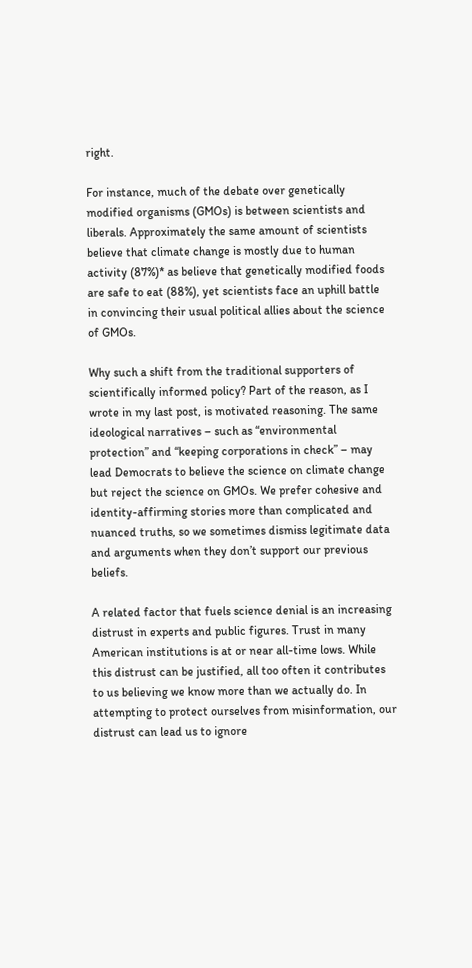right.

For instance, much of the debate over genetically modified organisms (GMOs) is between scientists and liberals. Approximately the same amount of scientists believe that climate change is mostly due to human activity (87%)* as believe that genetically modified foods are safe to eat (88%), yet scientists face an uphill battle in convincing their usual political allies about the science of GMOs.

Why such a shift from the traditional supporters of scientifically informed policy? Part of the reason, as I wrote in my last post, is motivated reasoning. The same ideological narratives – such as “environmental protection” and “keeping corporations in check” – may lead Democrats to believe the science on climate change but reject the science on GMOs. We prefer cohesive and identity-affirming stories more than complicated and nuanced truths, so we sometimes dismiss legitimate data and arguments when they don’t support our previous beliefs.

A related factor that fuels science denial is an increasing distrust in experts and public figures. Trust in many American institutions is at or near all-time lows. While this distrust can be justified, all too often it contributes to us believing we know more than we actually do. In attempting to protect ourselves from misinformation, our distrust can lead us to ignore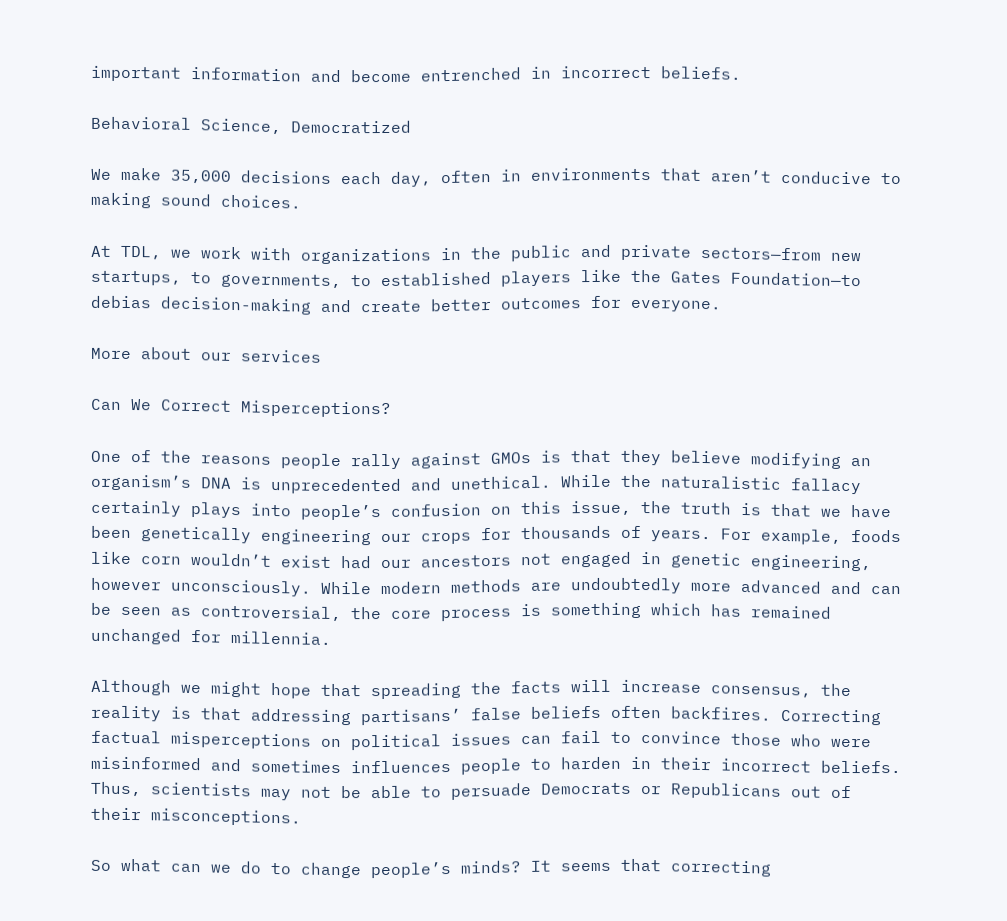important information and become entrenched in incorrect beliefs.

Behavioral Science, Democratized

We make 35,000 decisions each day, often in environments that aren’t conducive to making sound choices.

At TDL, we work with organizations in the public and private sectors—from new startups, to governments, to established players like the Gates Foundation—to debias decision-making and create better outcomes for everyone.

More about our services

Can We Correct Misperceptions?

One of the reasons people rally against GMOs is that they believe modifying an organism’s DNA is unprecedented and unethical. While the naturalistic fallacy certainly plays into people’s confusion on this issue, the truth is that we have been genetically engineering our crops for thousands of years. For example, foods like corn wouldn’t exist had our ancestors not engaged in genetic engineering, however unconsciously. While modern methods are undoubtedly more advanced and can be seen as controversial, the core process is something which has remained unchanged for millennia.

Although we might hope that spreading the facts will increase consensus, the reality is that addressing partisans’ false beliefs often backfires. Correcting factual misperceptions on political issues can fail to convince those who were misinformed and sometimes influences people to harden in their incorrect beliefs. Thus, scientists may not be able to persuade Democrats or Republicans out of their misconceptions.

So what can we do to change people’s minds? It seems that correcting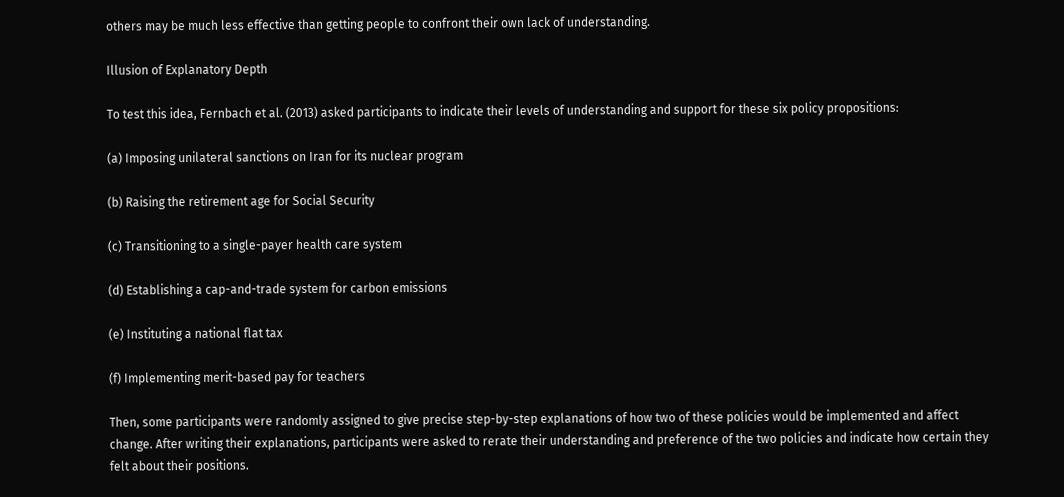others may be much less effective than getting people to confront their own lack of understanding.

Illusion of Explanatory Depth

To test this idea, Fernbach et al. (2013) asked participants to indicate their levels of understanding and support for these six policy propositions:

(a) Imposing unilateral sanctions on Iran for its nuclear program

(b) Raising the retirement age for Social Security

(c) Transitioning to a single-payer health care system

(d) Establishing a cap-and-trade system for carbon emissions

(e) Instituting a national flat tax

(f) Implementing merit-based pay for teachers

Then, some participants were randomly assigned to give precise step-by-step explanations of how two of these policies would be implemented and affect change. After writing their explanations, participants were asked to rerate their understanding and preference of the two policies and indicate how certain they felt about their positions.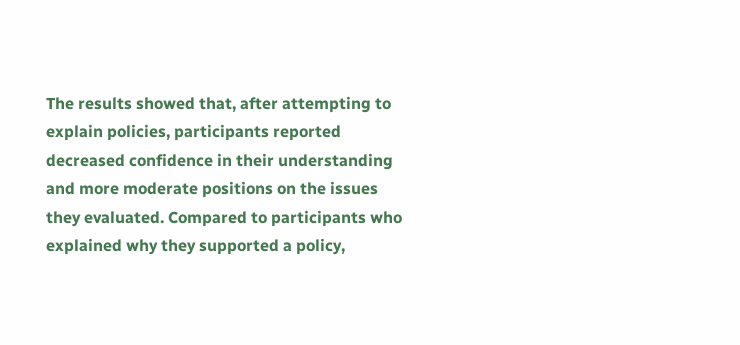The results showed that, after attempting to explain policies, participants reported decreased confidence in their understanding and more moderate positions on the issues they evaluated. Compared to participants who explained why they supported a policy,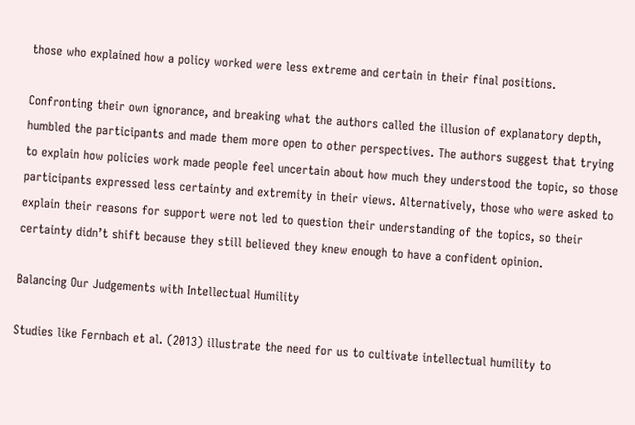those who explained how a policy worked were less extreme and certain in their final positions.

Confronting their own ignorance, and breaking what the authors called the illusion of explanatory depth, humbled the participants and made them more open to other perspectives. The authors suggest that trying to explain how policies work made people feel uncertain about how much they understood the topic, so those participants expressed less certainty and extremity in their views. Alternatively, those who were asked to explain their reasons for support were not led to question their understanding of the topics, so their certainty didn’t shift because they still believed they knew enough to have a confident opinion.

Balancing Our Judgements with Intellectual Humility

Studies like Fernbach et al. (2013) illustrate the need for us to cultivate intellectual humility to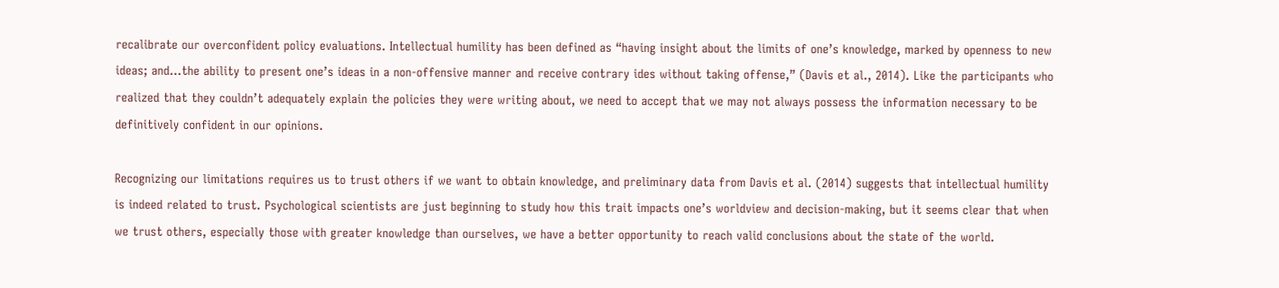recalibrate our overconfident policy evaluations. Intellectual humility has been defined as “having insight about the limits of one’s knowledge, marked by openness to new ideas; and…the ability to present one’s ideas in a non-offensive manner and receive contrary ides without taking offense,” (Davis et al., 2014). Like the participants who realized that they couldn’t adequately explain the policies they were writing about, we need to accept that we may not always possess the information necessary to be definitively confident in our opinions.

Recognizing our limitations requires us to trust others if we want to obtain knowledge, and preliminary data from Davis et al. (2014) suggests that intellectual humility is indeed related to trust. Psychological scientists are just beginning to study how this trait impacts one’s worldview and decision-making, but it seems clear that when we trust others, especially those with greater knowledge than ourselves, we have a better opportunity to reach valid conclusions about the state of the world.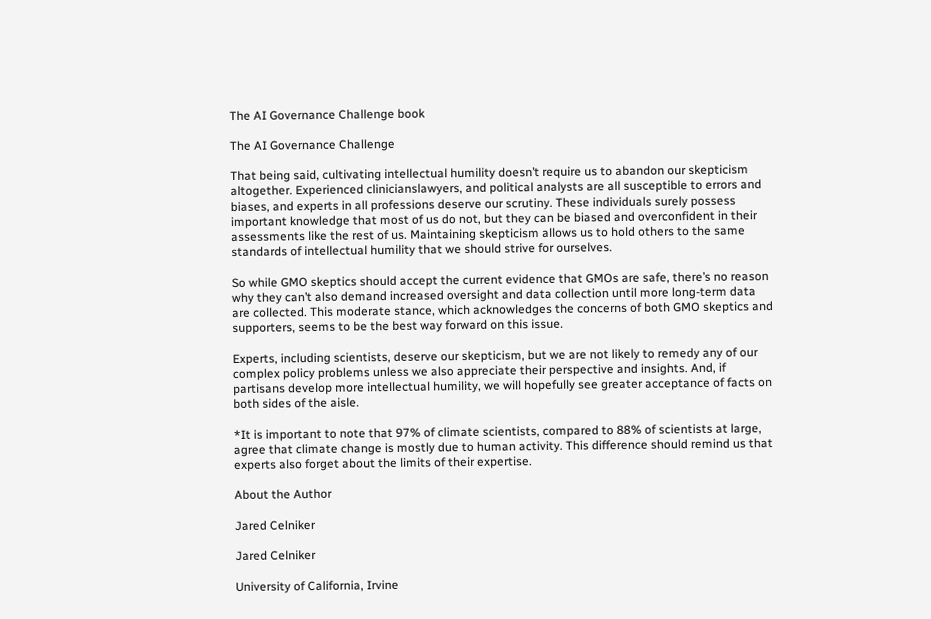The AI Governance Challenge book

The AI Governance Challenge

That being said, cultivating intellectual humility doesn’t require us to abandon our skepticism altogether. Experienced clinicianslawyers, and political analysts are all susceptible to errors and biases, and experts in all professions deserve our scrutiny. These individuals surely possess important knowledge that most of us do not, but they can be biased and overconfident in their assessments like the rest of us. Maintaining skepticism allows us to hold others to the same standards of intellectual humility that we should strive for ourselves.

So while GMO skeptics should accept the current evidence that GMOs are safe, there’s no reason why they can’t also demand increased oversight and data collection until more long-term data are collected. This moderate stance, which acknowledges the concerns of both GMO skeptics and supporters, seems to be the best way forward on this issue.

Experts, including scientists, deserve our skepticism, but we are not likely to remedy any of our complex policy problems unless we also appreciate their perspective and insights. And, if partisans develop more intellectual humility, we will hopefully see greater acceptance of facts on both sides of the aisle.

*It is important to note that 97% of climate scientists, compared to 88% of scientists at large, agree that climate change is mostly due to human activity. This difference should remind us that experts also forget about the limits of their expertise.

About the Author

Jared Celniker

Jared Celniker

University of California, Irvine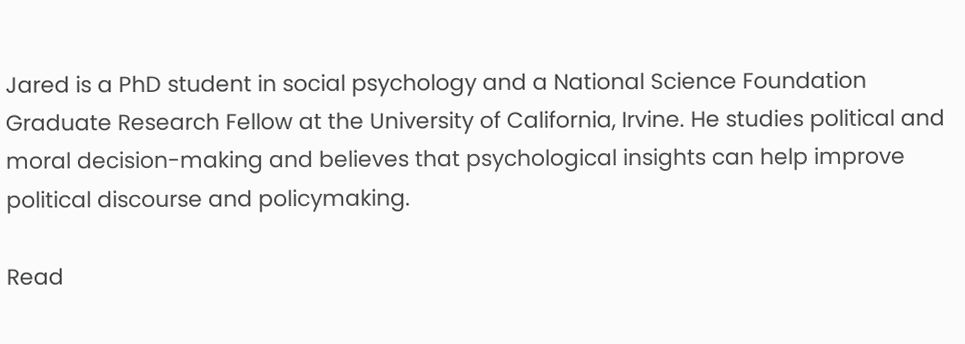Jared is a PhD student in social psychology and a National Science Foundation Graduate Research Fellow at the University of California, Irvine. He studies political and moral decision-making and believes that psychological insights can help improve political discourse and policymaking.

Read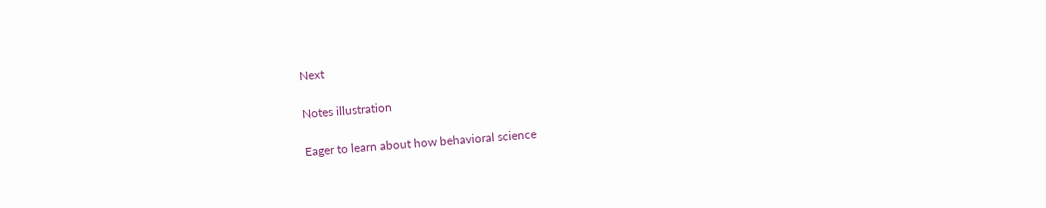Next

Notes illustration

Eager to learn about how behavioral science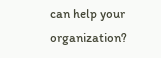can help your organization?